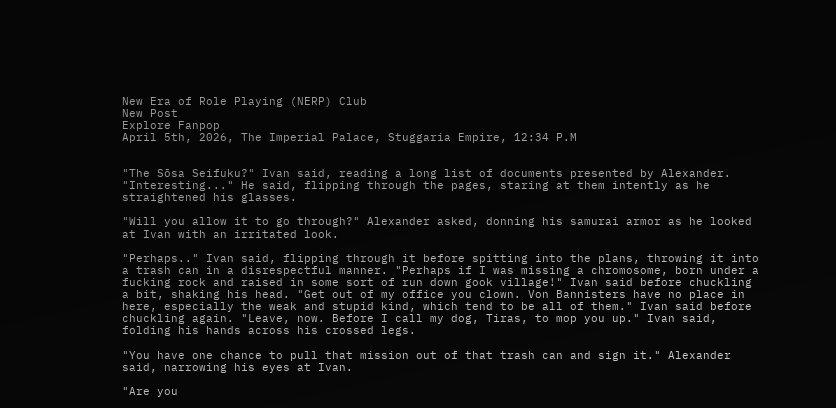New Era of Role Playing (NERP) Club
New Post
Explore Fanpop
April 5th, 2026, The Imperial Palace, Stuggaria Empire, 12:34 P.M


"The Sōsa Seifuku?" Ivan said, reading a long list of documents presented by Alexander. "Interesting..." He said, flipping through the pages, staring at them intently as he straightened his glasses.

"Will you allow it to go through?" Alexander asked, donning his samurai armor as he looked at Ivan with an irritated look.

"Perhaps.." Ivan said, flipping through it before spitting into the plans, throwing it into a trash can in a disrespectful manner. "Perhaps if I was missing a chromosome, born under a fucking rock and raised in some sort of run down gook village!" Ivan said before chuckling a bit, shaking his head. "Get out of my office you clown. Von Bannisters have no place in here, especially the weak and stupid kind, which tend to be all of them." Ivan said before chuckling again. "Leave, now. Before I call my dog, Tiras, to mop you up." Ivan said, folding his hands across his crossed legs.

"You have one chance to pull that mission out of that trash can and sign it." Alexander said, narrowing his eyes at Ivan.

"Are you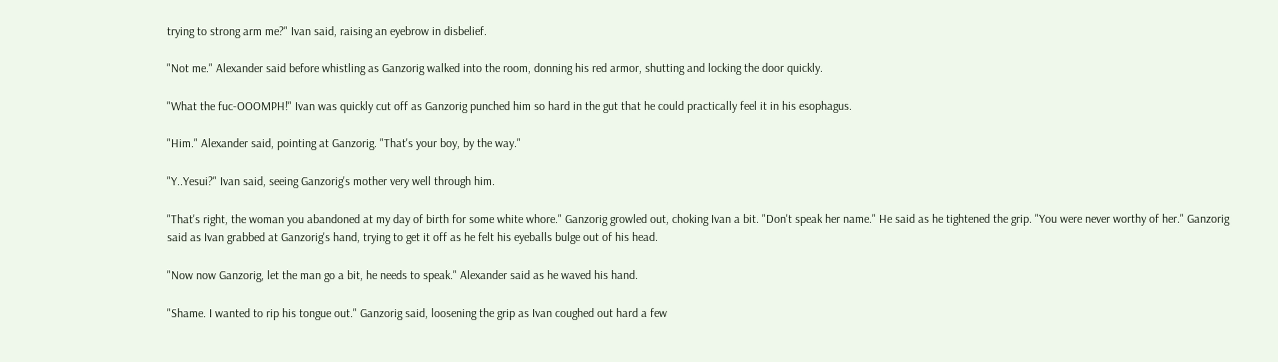trying to strong arm me?" Ivan said, raising an eyebrow in disbelief.

"Not me." Alexander said before whistling as Ganzorig walked into the room, donning his red armor, shutting and locking the door quickly.

"What the fuc-OOOMPH!" Ivan was quickly cut off as Ganzorig punched him so hard in the gut that he could practically feel it in his esophagus.

"Him." Alexander said, pointing at Ganzorig. "That's your boy, by the way."

"Y..Yesui?" Ivan said, seeing Ganzorig's mother very well through him.

"That's right, the woman you abandoned at my day of birth for some white whore." Ganzorig growled out, choking Ivan a bit. "Don't speak her name." He said as he tightened the grip. "You were never worthy of her." Ganzorig said as Ivan grabbed at Ganzorig's hand, trying to get it off as he felt his eyeballs bulge out of his head.

"Now now Ganzorig, let the man go a bit, he needs to speak." Alexander said as he waved his hand.

"Shame. I wanted to rip his tongue out." Ganzorig said, loosening the grip as Ivan coughed out hard a few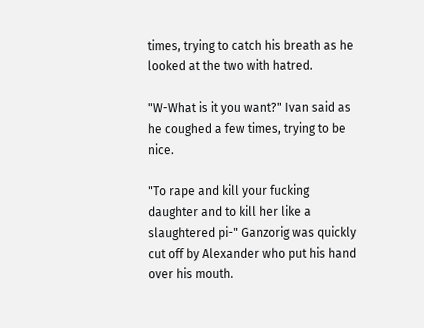times, trying to catch his breath as he looked at the two with hatred.

"W-What is it you want?" Ivan said as he coughed a few times, trying to be nice.

"To rape and kill your fucking daughter and to kill her like a slaughtered pi-" Ganzorig was quickly cut off by Alexander who put his hand over his mouth.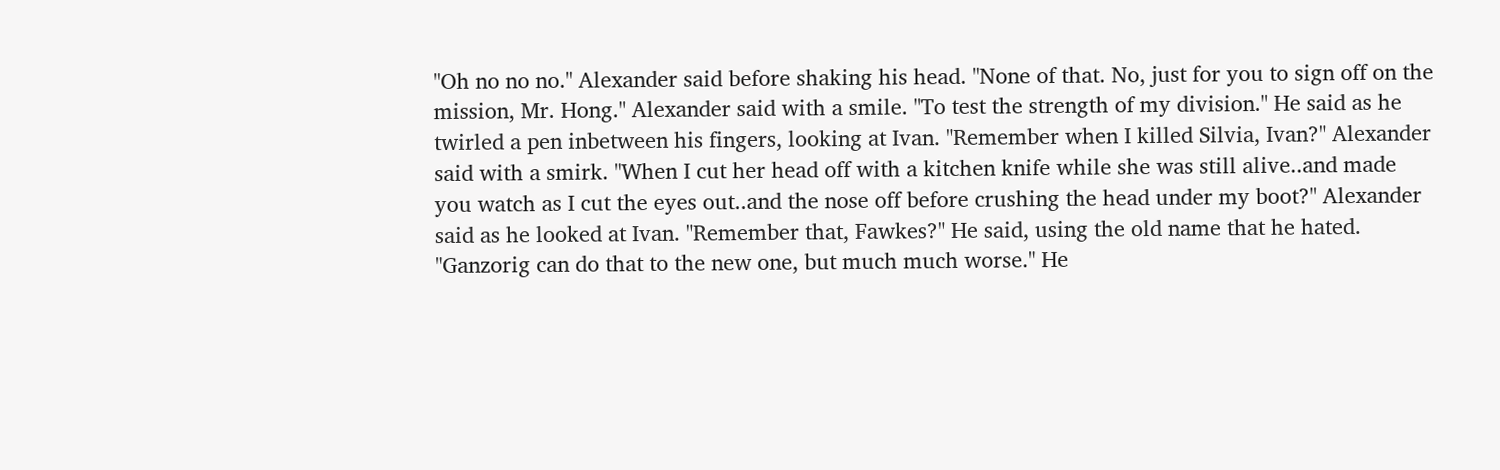"Oh no no no." Alexander said before shaking his head. "None of that. No, just for you to sign off on the mission, Mr. Hong." Alexander said with a smile. "To test the strength of my division." He said as he twirled a pen inbetween his fingers, looking at Ivan. "Remember when I killed Silvia, Ivan?" Alexander said with a smirk. "When I cut her head off with a kitchen knife while she was still alive..and made you watch as I cut the eyes out..and the nose off before crushing the head under my boot?" Alexander said as he looked at Ivan. "Remember that, Fawkes?" He said, using the old name that he hated. "Ganzorig can do that to the new one, but much much worse." He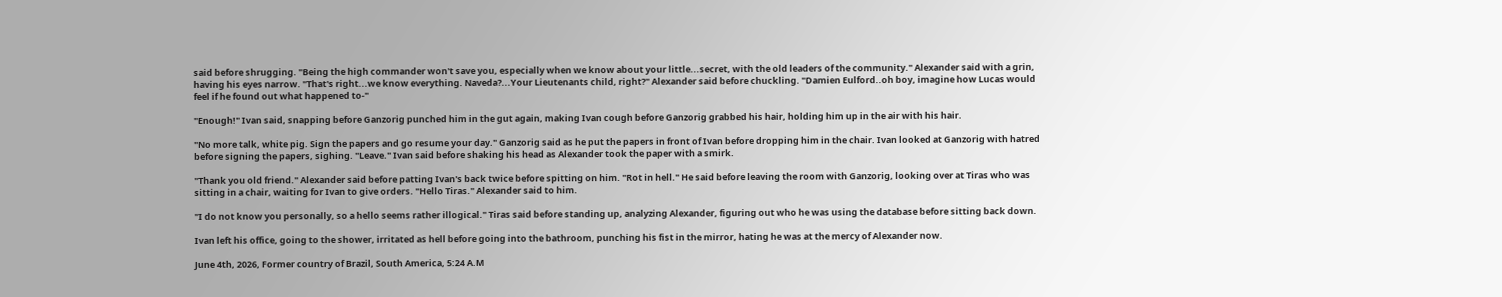said before shrugging. "Being the high commander won't save you, especially when we know about your little...secret, with the old leaders of the community." Alexander said with a grin, having his eyes narrow. "That's right...we know everything. Naveda?...Your Lieutenants child, right?" Alexander said before chuckling. "Damien Eulford..oh boy, imagine how Lucas would feel if he found out what happened to-"

"Enough!" Ivan said, snapping before Ganzorig punched him in the gut again, making Ivan cough before Ganzorig grabbed his hair, holding him up in the air with his hair.

"No more talk, white pig. Sign the papers and go resume your day." Ganzorig said as he put the papers in front of Ivan before dropping him in the chair. Ivan looked at Ganzorig with hatred before signing the papers, sighing. "Leave." Ivan said before shaking his head as Alexander took the paper with a smirk.

"Thank you old friend." Alexander said before patting Ivan's back twice before spitting on him. "Rot in hell." He said before leaving the room with Ganzorig, looking over at Tiras who was sitting in a chair, waiting for Ivan to give orders. "Hello Tiras." Alexander said to him.

"I do not know you personally, so a hello seems rather illogical." Tiras said before standing up, analyzing Alexander, figuring out who he was using the database before sitting back down.

Ivan left his office, going to the shower, irritated as hell before going into the bathroom, punching his fist in the mirror, hating he was at the mercy of Alexander now.

June 4th, 2026, Former country of Brazil, South America, 5:24 A.M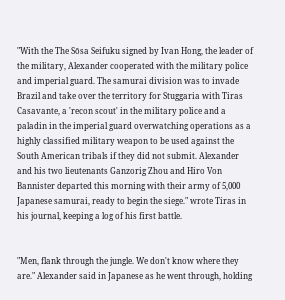"With the The Sōsa Seifuku signed by Ivan Hong, the leader of the military, Alexander cooperated with the military police and imperial guard. The samurai division was to invade Brazil and take over the territory for Stuggaria with Tiras Casavante, a 'recon scout' in the military police and a paladin in the imperial guard overwatching operations as a highly classified military weapon to be used against the South American tribals if they did not submit. Alexander and his two lieutenants Ganzorig Zhou and Hiro Von Bannister departed this morning with their army of 5,000 Japanese samurai, ready to begin the siege." wrote Tiras in his journal, keeping a log of his first battle.


"Men, flank through the jungle. We don't know where they are." Alexander said in Japanese as he went through, holding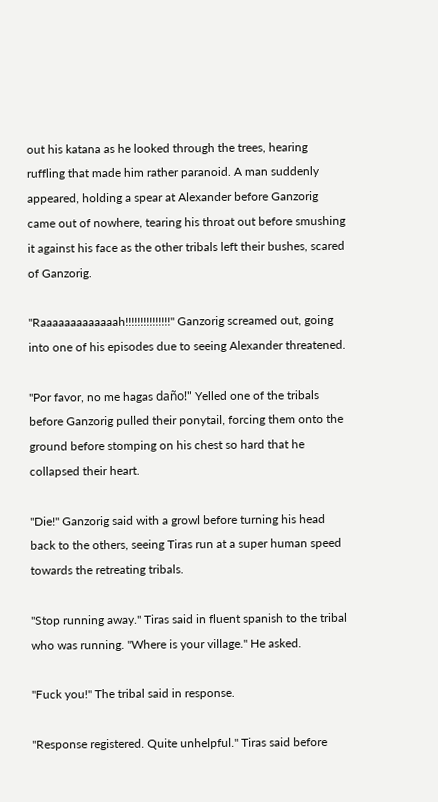out his katana as he looked through the trees, hearing ruffling that made him rather paranoid. A man suddenly appeared, holding a spear at Alexander before Ganzorig came out of nowhere, tearing his throat out before smushing it against his face as the other tribals left their bushes, scared of Ganzorig.

"Raaaaaaaaaaaaah!!!!!!!!!!!!!!!" Ganzorig screamed out, going into one of his episodes due to seeing Alexander threatened.

"Por favor, no me hagas daño!" Yelled one of the tribals before Ganzorig pulled their ponytail, forcing them onto the ground before stomping on his chest so hard that he collapsed their heart.

"Die!" Ganzorig said with a growl before turning his head back to the others, seeing Tiras run at a super human speed towards the retreating tribals.

"Stop running away." Tiras said in fluent spanish to the tribal who was running. "Where is your village." He asked.

"Fuck you!" The tribal said in response.

"Response registered. Quite unhelpful." Tiras said before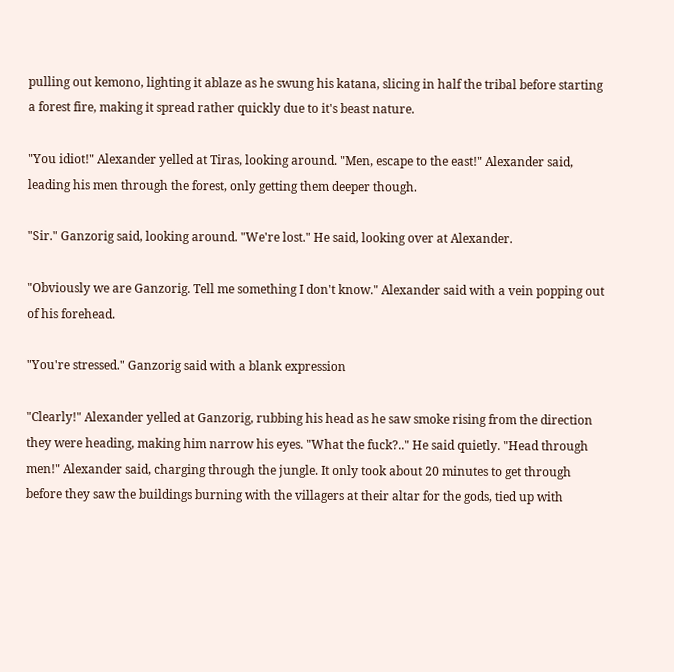pulling out kemono, lighting it ablaze as he swung his katana, slicing in half the tribal before starting a forest fire, making it spread rather quickly due to it's beast nature.

"You idiot!" Alexander yelled at Tiras, looking around. "Men, escape to the east!" Alexander said, leading his men through the forest, only getting them deeper though.

"Sir." Ganzorig said, looking around. "We're lost." He said, looking over at Alexander.

"Obviously we are Ganzorig. Tell me something I don't know." Alexander said with a vein popping out of his forehead.

"You're stressed." Ganzorig said with a blank expression

"Clearly!" Alexander yelled at Ganzorig, rubbing his head as he saw smoke rising from the direction they were heading, making him narrow his eyes. "What the fuck?.." He said quietly. "Head through men!" Alexander said, charging through the jungle. It only took about 20 minutes to get through before they saw the buildings burning with the villagers at their altar for the gods, tied up with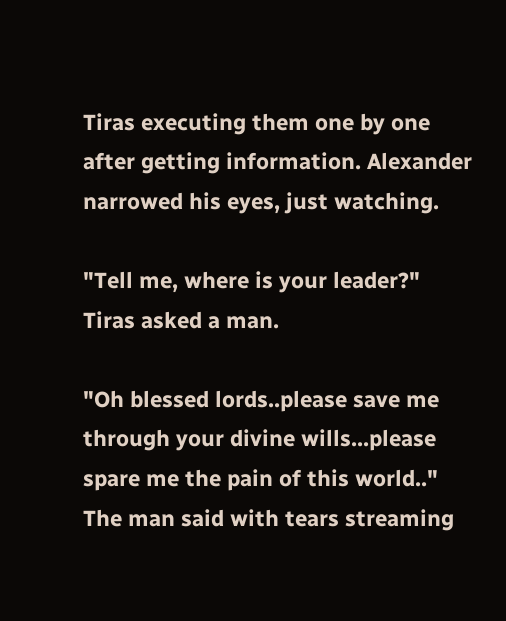Tiras executing them one by one after getting information. Alexander narrowed his eyes, just watching.

"Tell me, where is your leader?" Tiras asked a man.

"Oh blessed lords..please save me through your divine wills...please spare me the pain of this world.." The man said with tears streaming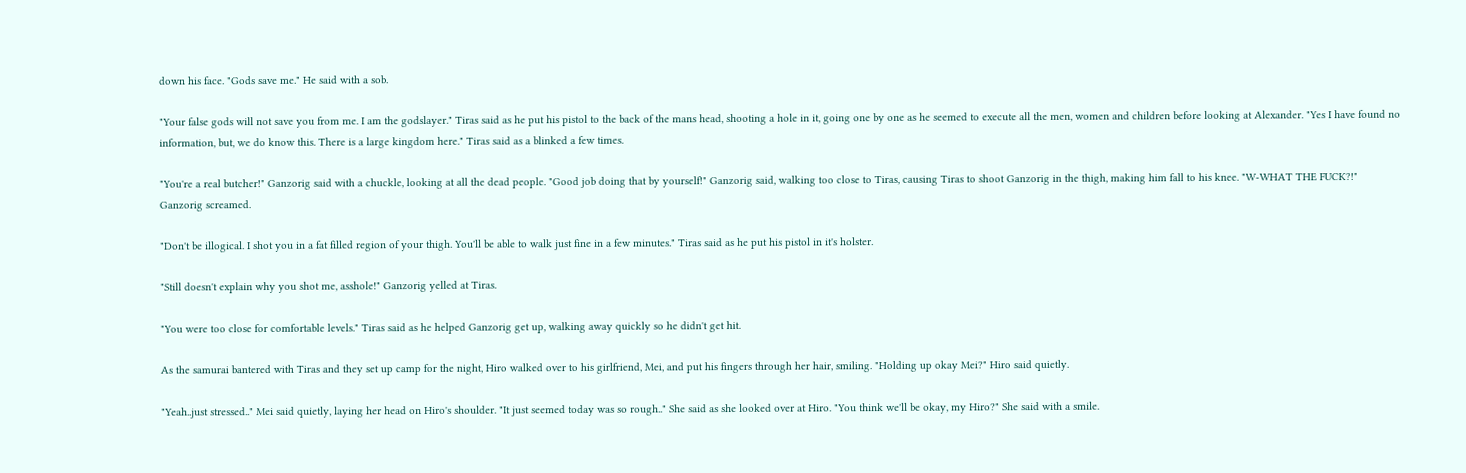down his face. "Gods save me." He said with a sob.

"Your false gods will not save you from me. I am the godslayer." Tiras said as he put his pistol to the back of the mans head, shooting a hole in it, going one by one as he seemed to execute all the men, women and children before looking at Alexander. "Yes I have found no information, but, we do know this. There is a large kingdom here." Tiras said as a blinked a few times.

"You're a real butcher!" Ganzorig said with a chuckle, looking at all the dead people. "Good job doing that by yourself!" Ganzorig said, walking too close to Tiras, causing Tiras to shoot Ganzorig in the thigh, making him fall to his knee. "W-WHAT THE FUCK?!" Ganzorig screamed.

"Don't be illogical. I shot you in a fat filled region of your thigh. You'll be able to walk just fine in a few minutes." Tiras said as he put his pistol in it's holster.

"Still doesn't explain why you shot me, asshole!" Ganzorig yelled at Tiras.

"You were too close for comfortable levels." Tiras said as he helped Ganzorig get up, walking away quickly so he didn't get hit.

As the samurai bantered with Tiras and they set up camp for the night, Hiro walked over to his girlfriend, Mei, and put his fingers through her hair, smiling. "Holding up okay Mei?" Hiro said quietly.

"Yeah..just stressed.." Mei said quietly, laying her head on Hiro's shoulder. "It just seemed today was so rough.." She said as she looked over at Hiro. "You think we'll be okay, my Hiro?" She said with a smile.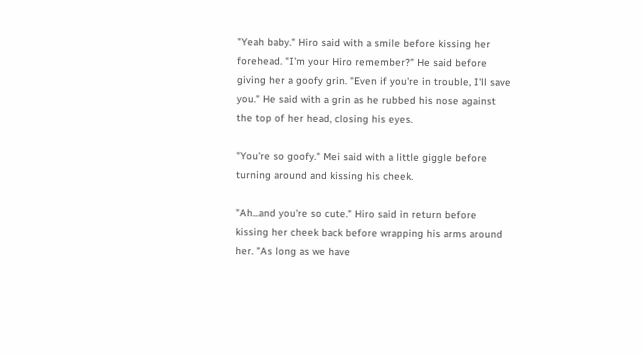"Yeah baby." Hiro said with a smile before kissing her forehead. "I'm your Hiro remember?" He said before giving her a goofy grin. "Even if you're in trouble, I'll save you." He said with a grin as he rubbed his nose against the top of her head, closing his eyes.

"You're so goofy." Mei said with a little giggle before turning around and kissing his cheek.

"Ah...and you're so cute." Hiro said in return before kissing her cheek back before wrapping his arms around her. "As long as we have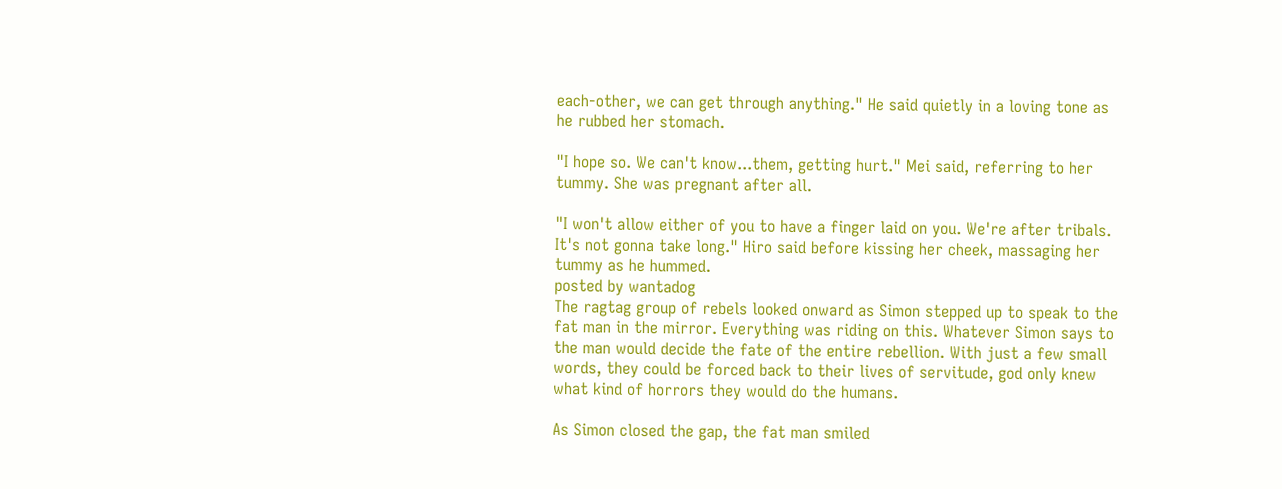each-other, we can get through anything." He said quietly in a loving tone as he rubbed her stomach.

"I hope so. We can't know...them, getting hurt." Mei said, referring to her tummy. She was pregnant after all.

"I won't allow either of you to have a finger laid on you. We're after tribals. It's not gonna take long." Hiro said before kissing her cheek, massaging her tummy as he hummed.
posted by wantadog
The ragtag group of rebels looked onward as Simon stepped up to speak to the fat man in the mirror. Everything was riding on this. Whatever Simon says to the man would decide the fate of the entire rebellion. With just a few small words, they could be forced back to their lives of servitude, god only knew what kind of horrors they would do the humans.

As Simon closed the gap, the fat man smiled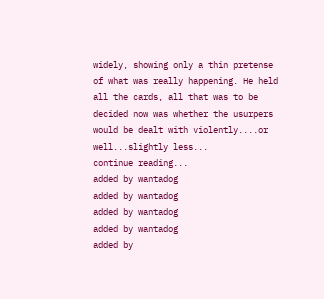widely, showing only a thin pretense of what was really happening. He held all the cards, all that was to be decided now was whether the usurpers would be dealt with violently....or well...slightly less...
continue reading...
added by wantadog
added by wantadog
added by wantadog
added by wantadog
added by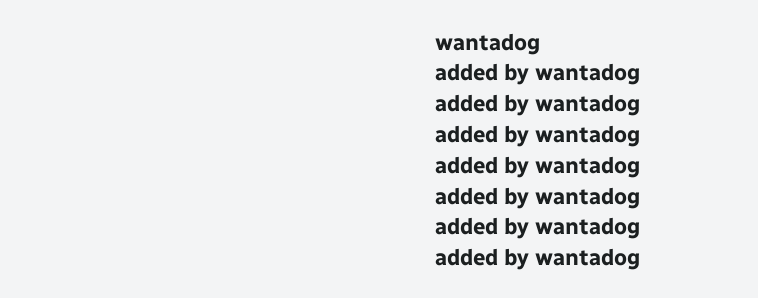wantadog
added by wantadog
added by wantadog
added by wantadog
added by wantadog
added by wantadog
added by wantadog
added by wantadog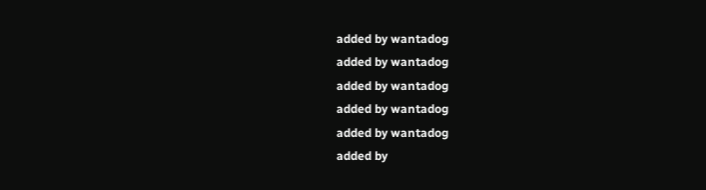added by wantadog
added by wantadog
added by wantadog
added by wantadog
added by wantadog
added by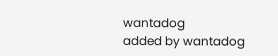wantadog
added by wantadog